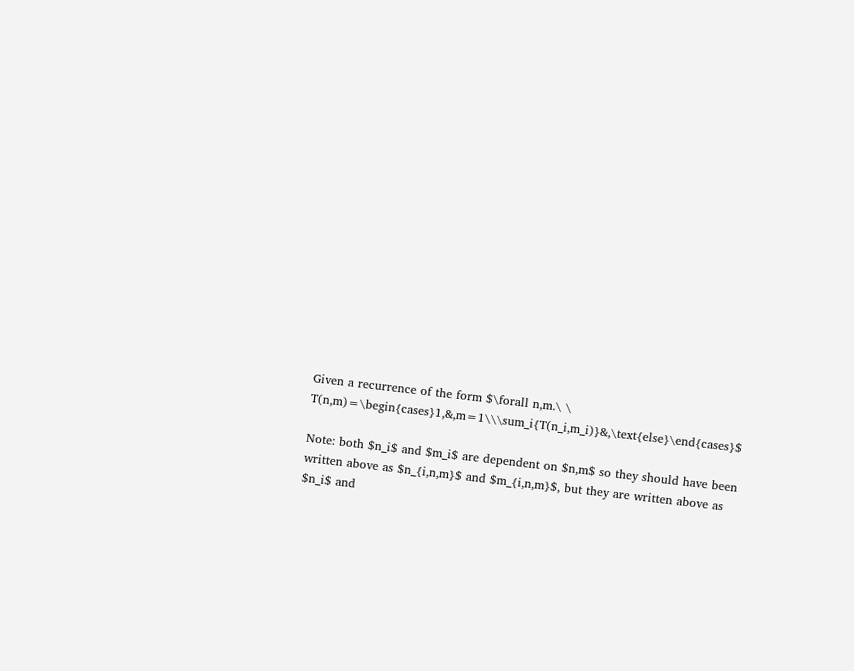Given a recurrence of the form $\forall n,m.\ \ T(n,m)=\begin{cases}1,&,m=1\\\sum_i{T(n_i,m_i)}&,\text{else}\end{cases}$

Note: both $n_i$ and $m_i$ are dependent on $n,m$ so they should have been written above as $n_{i,n,m}$ and $m_{i,n,m}$, but they are written above as $n_i$ and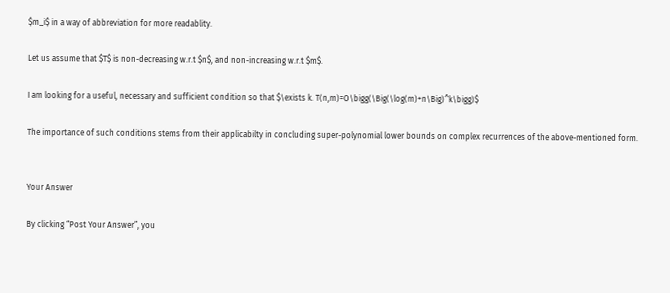$m_i$ in a way of abbreviation for more readablity.

Let us assume that $T$ is non-decreasing w.r.t $n$, and non-increasing w.r.t $m$.

I am looking for a useful, necessary and sufficient condition so that $\exists k. T(n,m)=O\bigg(\Big(\log(m)+n\Big)^k\bigg)$

The importance of such conditions stems from their applicabilty in concluding super-polynomial lower bounds on complex recurrences of the above-mentioned form.


Your Answer

By clicking “Post Your Answer”, you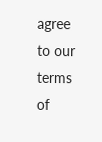agree to our terms of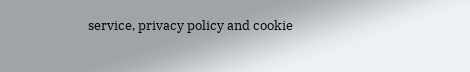service, privacy policy and cookie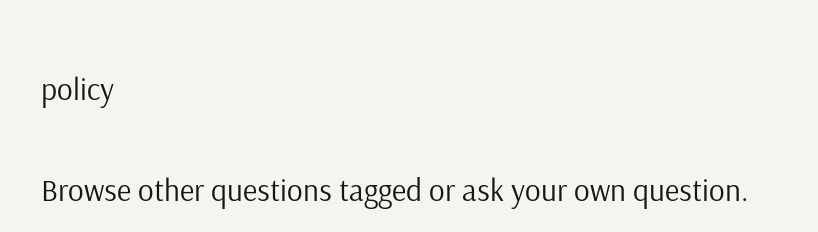policy

Browse other questions tagged or ask your own question.